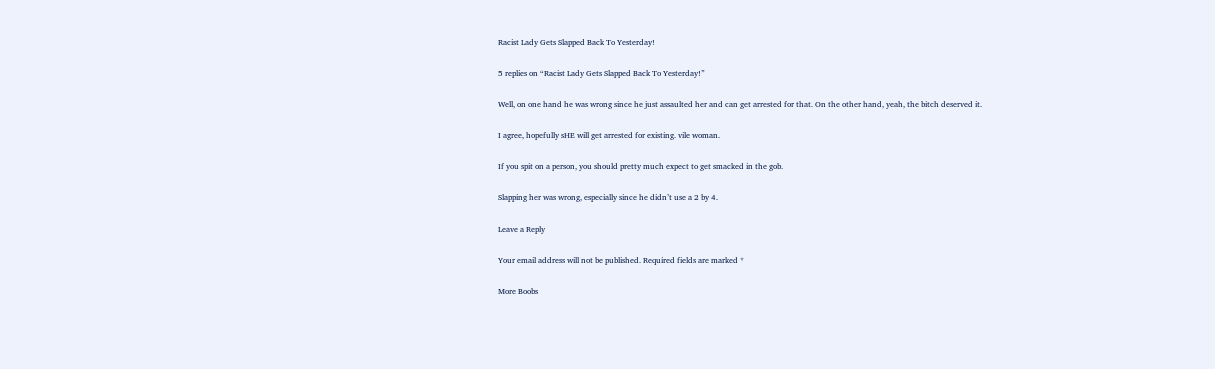Racist Lady Gets Slapped Back To Yesterday!

5 replies on “Racist Lady Gets Slapped Back To Yesterday!”

Well, on one hand he was wrong since he just assaulted her and can get arrested for that. On the other hand, yeah, the bitch deserved it.

I agree, hopefully sHE will get arrested for existing. vile woman.

If you spit on a person, you should pretty much expect to get smacked in the gob.

Slapping her was wrong, especially since he didn’t use a 2 by 4.

Leave a Reply

Your email address will not be published. Required fields are marked *

More Boobs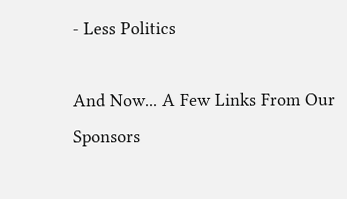- Less Politics

And Now... A Few Links From Our Sponsors